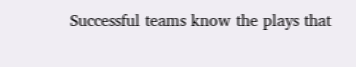Successful teams know the plays that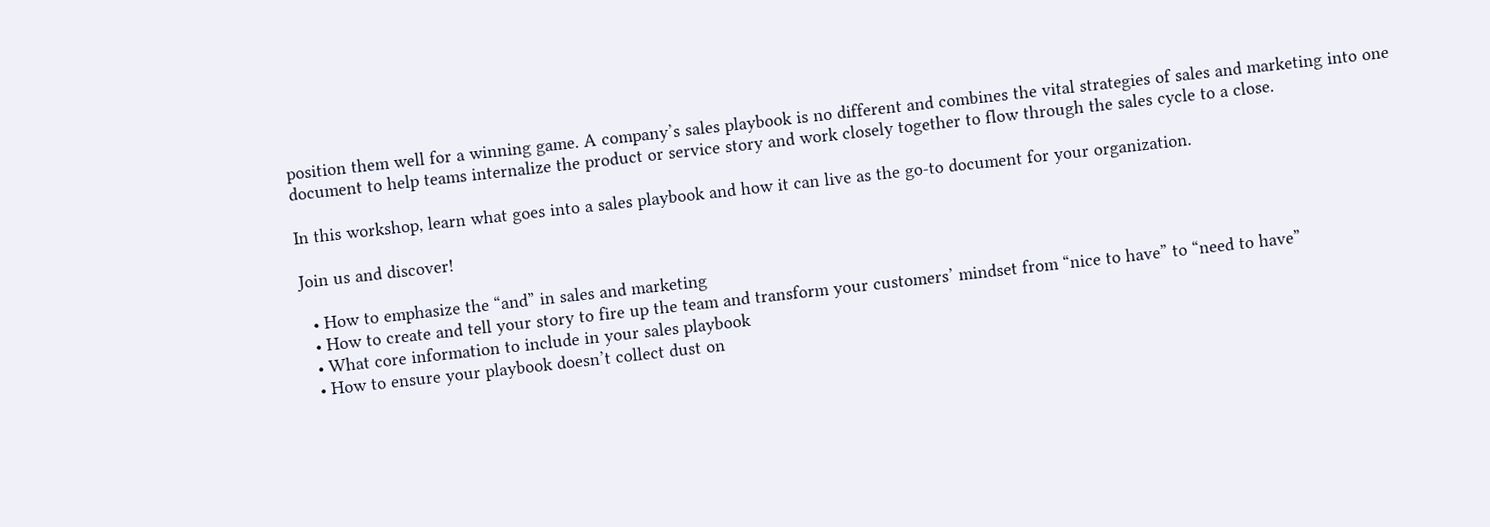position them well for a winning game. A company’s sales playbook is no different and combines the vital strategies of sales and marketing into one document to help teams internalize the product or service story and work closely together to flow through the sales cycle to a close.

In this workshop, learn what goes into a sales playbook and how it can live as the go-to document for your organization.

Join us and discover!

  • How to emphasize the “and” in sales and marketing
  • How to create and tell your story to fire up the team and transform your customers’ mindset from “nice to have” to “need to have”
  • What core information to include in your sales playbook
  • How to ensure your playbook doesn’t collect dust on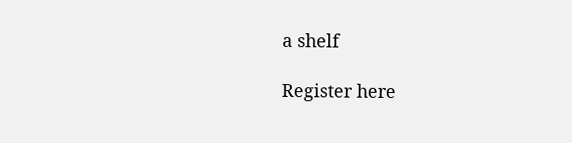a shelf

Register here